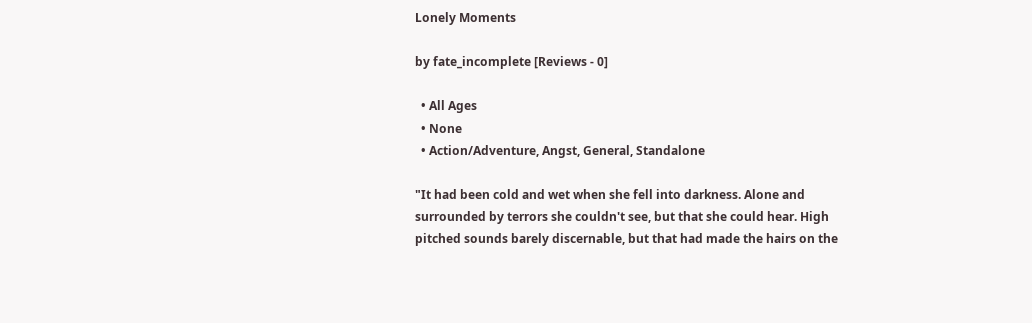Lonely Moments

by fate_incomplete [Reviews - 0]

  • All Ages
  • None
  • Action/Adventure, Angst, General, Standalone

"It had been cold and wet when she fell into darkness. Alone and surrounded by terrors she couldn't see, but that she could hear. High pitched sounds barely discernable, but that had made the hairs on the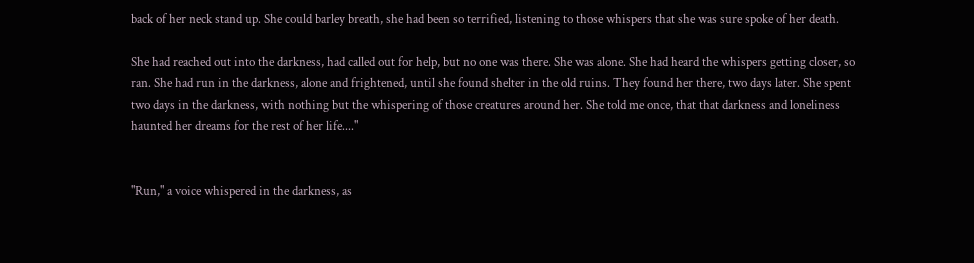back of her neck stand up. She could barley breath, she had been so terrified, listening to those whispers that she was sure spoke of her death.

She had reached out into the darkness, had called out for help, but no one was there. She was alone. She had heard the whispers getting closer, so ran. She had run in the darkness, alone and frightened, until she found shelter in the old ruins. They found her there, two days later. She spent two days in the darkness, with nothing but the whispering of those creatures around her. She told me once, that that darkness and loneliness haunted her dreams for the rest of her life...."


"Run," a voice whispered in the darkness, as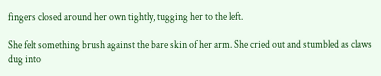fingers closed around her own tightly, tugging her to the left.

She felt something brush against the bare skin of her arm. She cried out and stumbled as claws dug into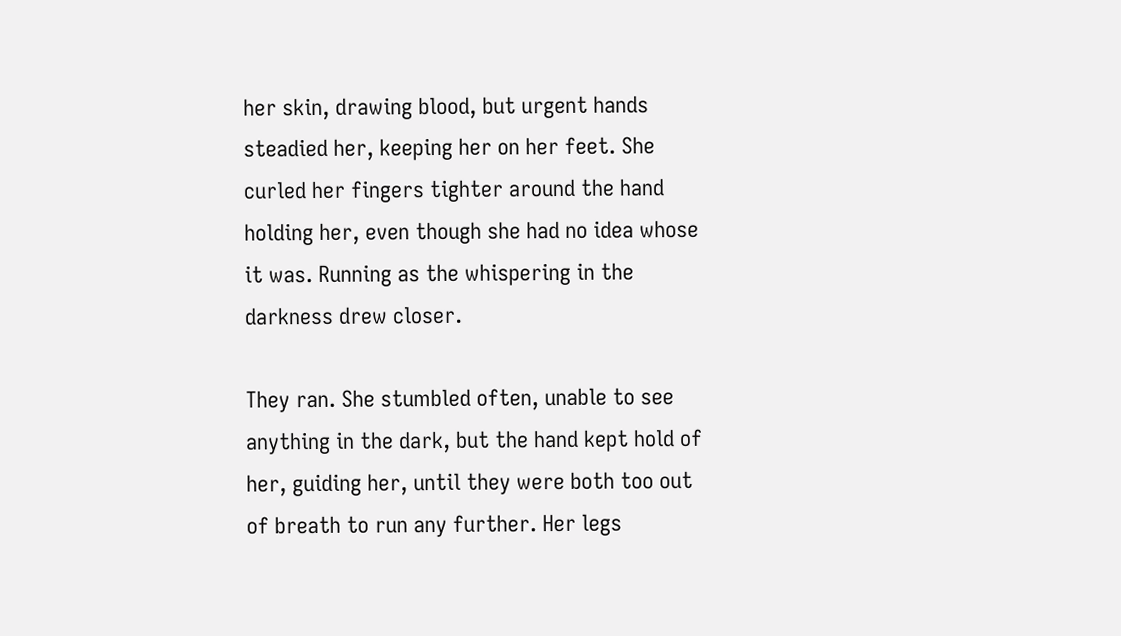her skin, drawing blood, but urgent hands steadied her, keeping her on her feet. She curled her fingers tighter around the hand holding her, even though she had no idea whose it was. Running as the whispering in the darkness drew closer.

They ran. She stumbled often, unable to see anything in the dark, but the hand kept hold of her, guiding her, until they were both too out of breath to run any further. Her legs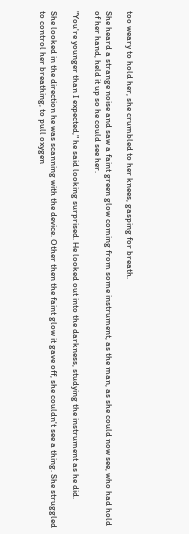too weary to hold her, she crumbled to her knees, gasping for breath.

She heard a strange noise and saw a faint green glow coming from some instrument, as the man, as she could now see, who had hold of her hand, held it up so he could see her.

"You're younger than I expected," he said looking surprised. He looked out into the darkness, studying the instrument as he did.

She looked in the direction he was scanning with the device. Other then the faint glow it gave off, she couldn't see a thing. She struggled to control her breathing, to pull oxygen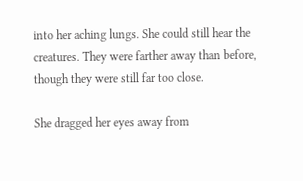into her aching lungs. She could still hear the creatures. They were farther away than before, though they were still far too close.

She dragged her eyes away from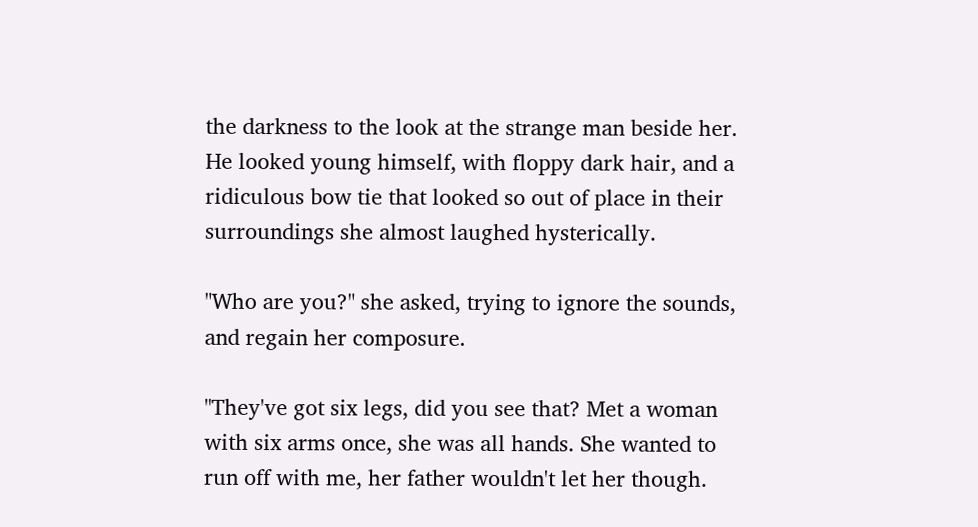the darkness to the look at the strange man beside her. He looked young himself, with floppy dark hair, and a ridiculous bow tie that looked so out of place in their surroundings she almost laughed hysterically.

"Who are you?" she asked, trying to ignore the sounds, and regain her composure.

"They've got six legs, did you see that? Met a woman with six arms once, she was all hands. She wanted to run off with me, her father wouldn't let her though.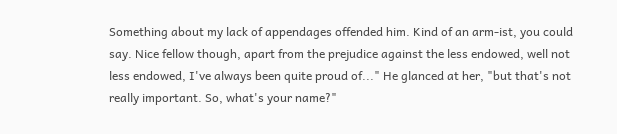Something about my lack of appendages offended him. Kind of an arm-ist, you could say. Nice fellow though, apart from the prejudice against the less endowed, well not less endowed, I've always been quite proud of..." He glanced at her, "but that's not really important. So, what's your name?"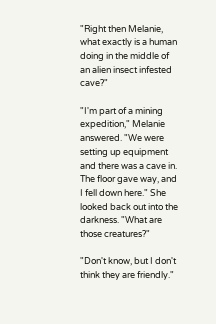"Right then Melanie, what exactly is a human doing in the middle of an alien insect infested cave?"

"I'm part of a mining expedition," Melanie answered. "We were setting up equipment and there was a cave in. The floor gave way, and I fell down here." She looked back out into the darkness. "What are those creatures?"

"Don't know, but I don't think they are friendly."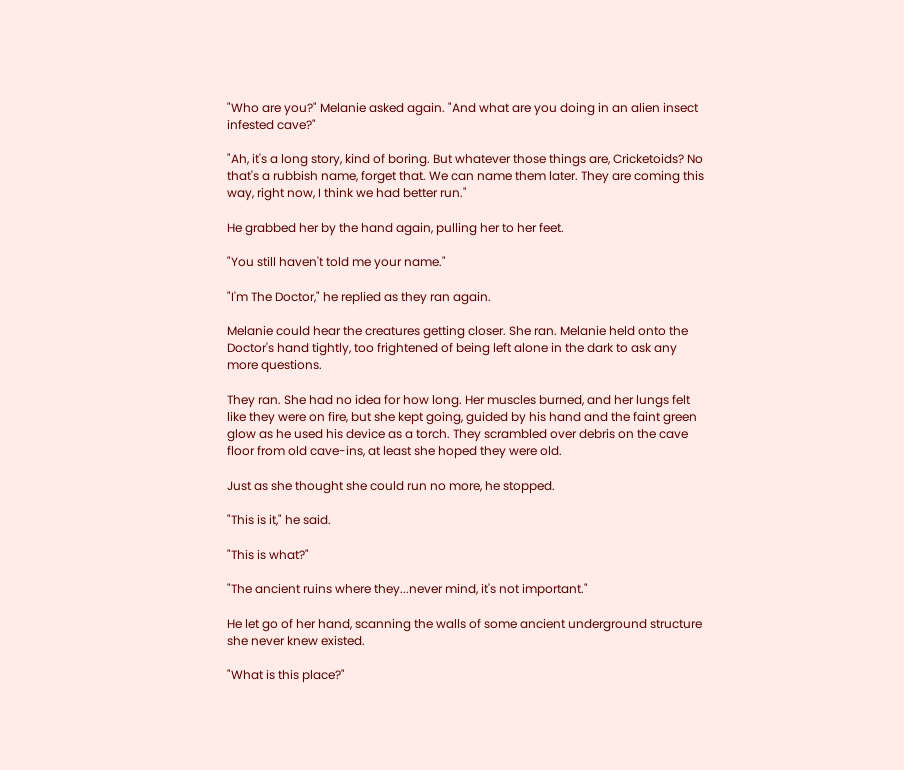"Who are you?" Melanie asked again. "And what are you doing in an alien insect infested cave?"

"Ah, it's a long story, kind of boring. But whatever those things are, Cricketoids? No that's a rubbish name, forget that. We can name them later. They are coming this way, right now, I think we had better run."

He grabbed her by the hand again, pulling her to her feet.

"You still haven't told me your name."

"I'm The Doctor," he replied as they ran again.

Melanie could hear the creatures getting closer. She ran. Melanie held onto the Doctor's hand tightly, too frightened of being left alone in the dark to ask any more questions.

They ran. She had no idea for how long. Her muscles burned, and her lungs felt like they were on fire, but she kept going, guided by his hand and the faint green glow as he used his device as a torch. They scrambled over debris on the cave floor from old cave-ins, at least she hoped they were old.

Just as she thought she could run no more, he stopped.

"This is it," he said.

"This is what?"

"The ancient ruins where they...never mind, it's not important."

He let go of her hand, scanning the walls of some ancient underground structure she never knew existed.

"What is this place?"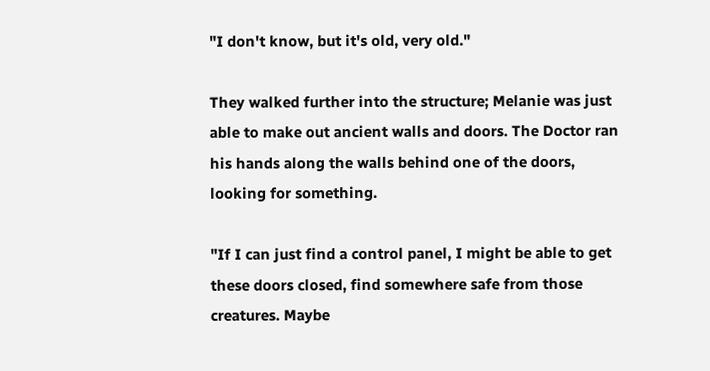"I don't know, but it's old, very old."

They walked further into the structure; Melanie was just able to make out ancient walls and doors. The Doctor ran his hands along the walls behind one of the doors, looking for something.

"If I can just find a control panel, I might be able to get these doors closed, find somewhere safe from those creatures. Maybe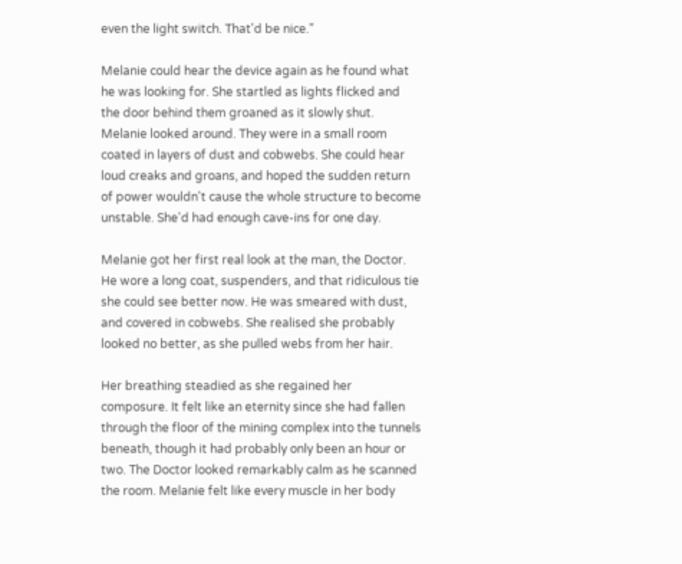even the light switch. That'd be nice."

Melanie could hear the device again as he found what he was looking for. She startled as lights flicked and the door behind them groaned as it slowly shut. Melanie looked around. They were in a small room coated in layers of dust and cobwebs. She could hear loud creaks and groans, and hoped the sudden return of power wouldn't cause the whole structure to become unstable. She'd had enough cave-ins for one day.

Melanie got her first real look at the man, the Doctor. He wore a long coat, suspenders, and that ridiculous tie she could see better now. He was smeared with dust, and covered in cobwebs. She realised she probably looked no better, as she pulled webs from her hair.

Her breathing steadied as she regained her composure. It felt like an eternity since she had fallen through the floor of the mining complex into the tunnels beneath, though it had probably only been an hour or two. The Doctor looked remarkably calm as he scanned the room. Melanie felt like every muscle in her body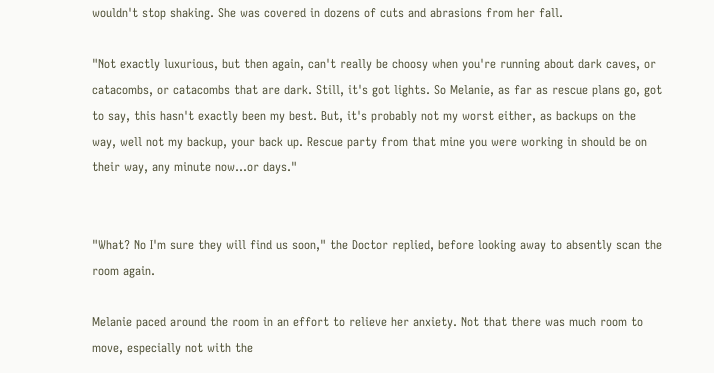wouldn't stop shaking. She was covered in dozens of cuts and abrasions from her fall.

"Not exactly luxurious, but then again, can't really be choosy when you're running about dark caves, or catacombs, or catacombs that are dark. Still, it's got lights. So Melanie, as far as rescue plans go, got to say, this hasn't exactly been my best. But, it's probably not my worst either, as backups on the way, well not my backup, your back up. Rescue party from that mine you were working in should be on their way, any minute now...or days."


"What? No I'm sure they will find us soon," the Doctor replied, before looking away to absently scan the room again.

Melanie paced around the room in an effort to relieve her anxiety. Not that there was much room to move, especially not with the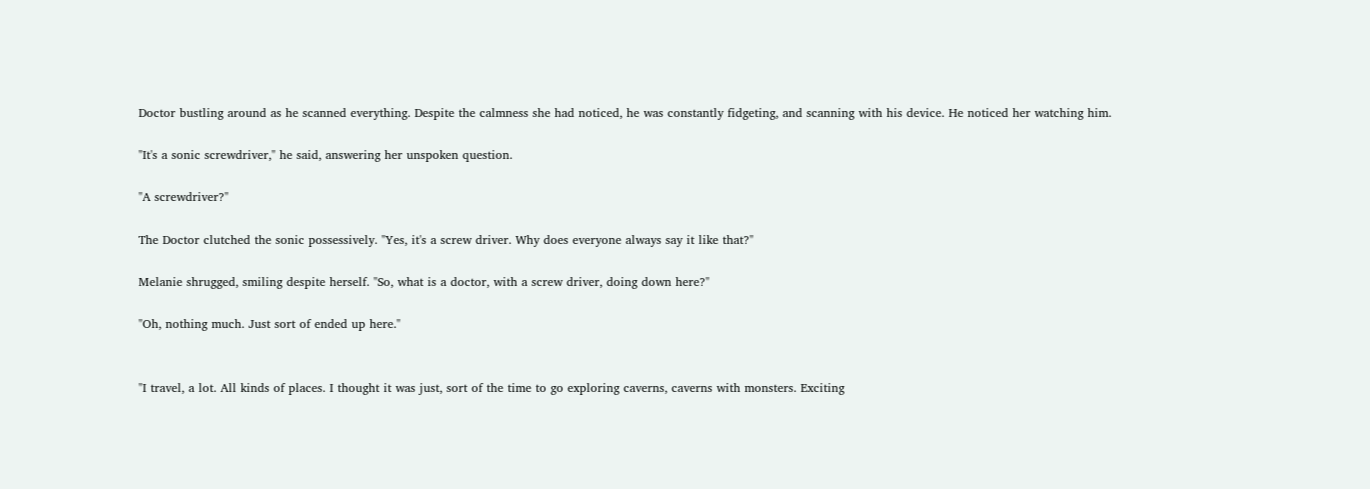Doctor bustling around as he scanned everything. Despite the calmness she had noticed, he was constantly fidgeting, and scanning with his device. He noticed her watching him.

"It's a sonic screwdriver," he said, answering her unspoken question.

"A screwdriver?"

The Doctor clutched the sonic possessively. "Yes, it's a screw driver. Why does everyone always say it like that?"

Melanie shrugged, smiling despite herself. "So, what is a doctor, with a screw driver, doing down here?"

"Oh, nothing much. Just sort of ended up here."


"I travel, a lot. All kinds of places. I thought it was just, sort of the time to go exploring caverns, caverns with monsters. Exciting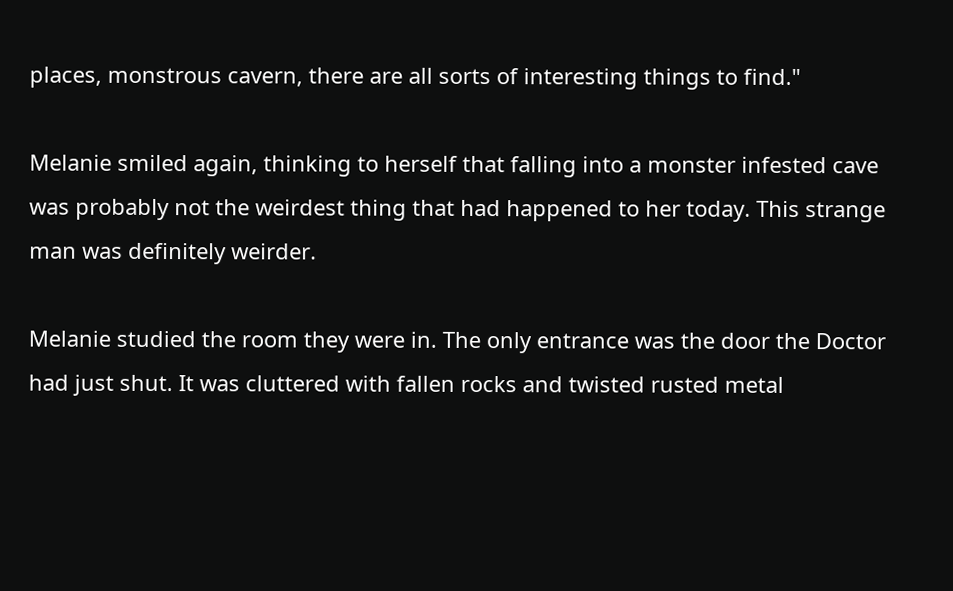places, monstrous cavern, there are all sorts of interesting things to find."

Melanie smiled again, thinking to herself that falling into a monster infested cave was probably not the weirdest thing that had happened to her today. This strange man was definitely weirder.

Melanie studied the room they were in. The only entrance was the door the Doctor had just shut. It was cluttered with fallen rocks and twisted rusted metal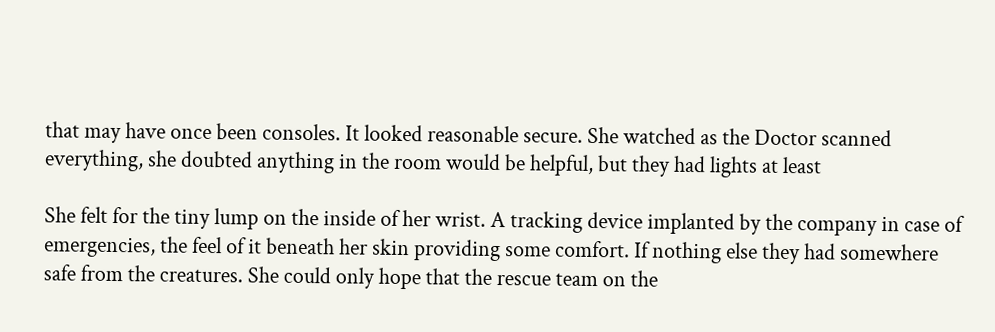that may have once been consoles. It looked reasonable secure. She watched as the Doctor scanned everything, she doubted anything in the room would be helpful, but they had lights at least

She felt for the tiny lump on the inside of her wrist. A tracking device implanted by the company in case of emergencies, the feel of it beneath her skin providing some comfort. If nothing else they had somewhere safe from the creatures. She could only hope that the rescue team on the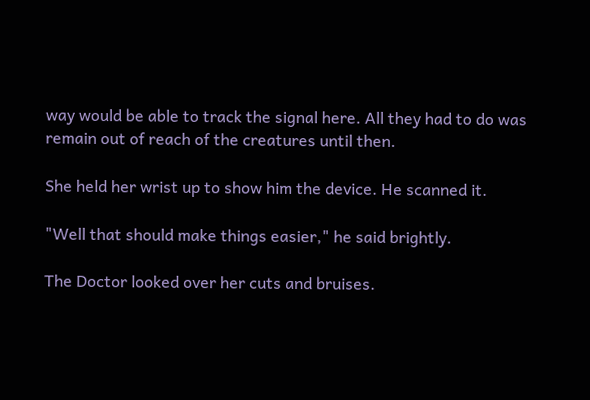way would be able to track the signal here. All they had to do was remain out of reach of the creatures until then.

She held her wrist up to show him the device. He scanned it.

"Well that should make things easier," he said brightly.

The Doctor looked over her cuts and bruises.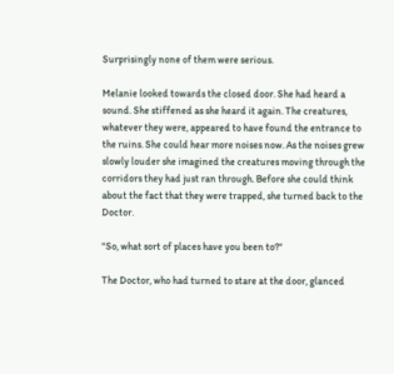Surprisingly none of them were serious.

Melanie looked towards the closed door. She had heard a sound. She stiffened as she heard it again. The creatures, whatever they were, appeared to have found the entrance to the ruins. She could hear more noises now. As the noises grew slowly louder she imagined the creatures moving through the corridors they had just ran through. Before she could think about the fact that they were trapped, she turned back to the Doctor.

"So, what sort of places have you been to?"

The Doctor, who had turned to stare at the door, glanced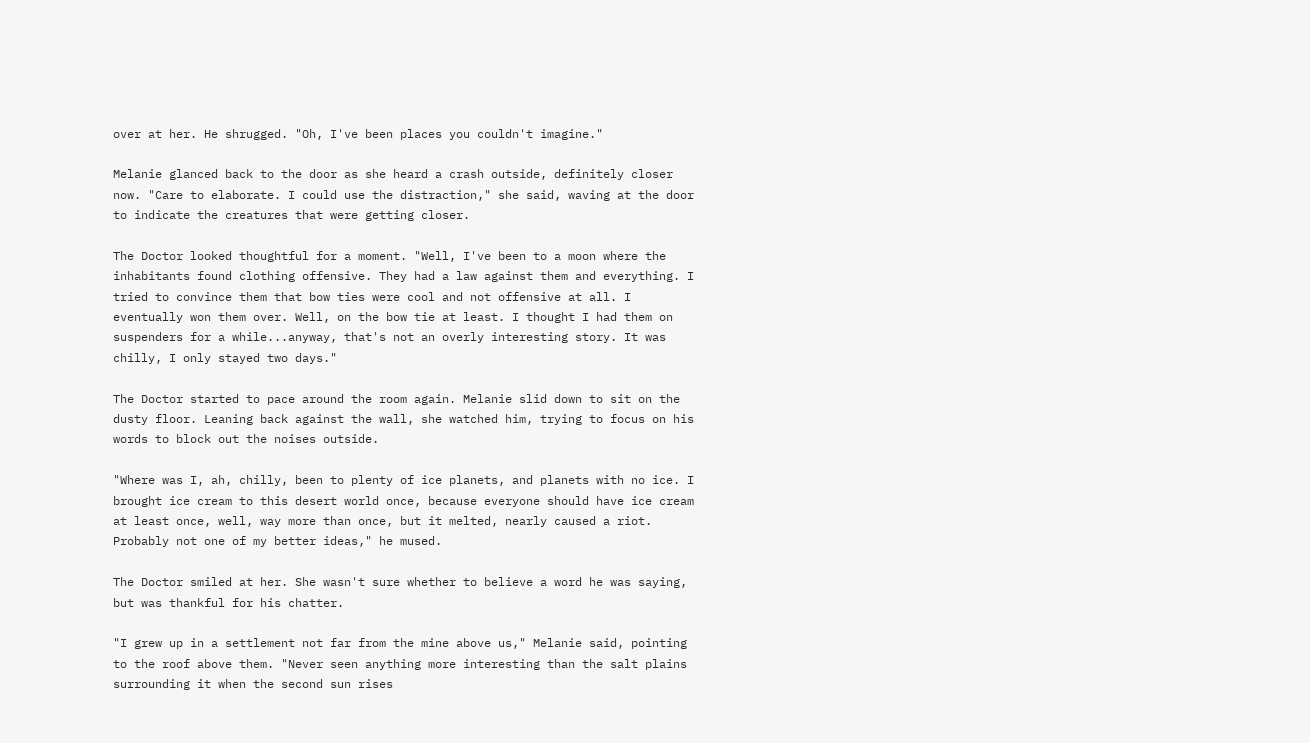over at her. He shrugged. "Oh, I've been places you couldn't imagine."

Melanie glanced back to the door as she heard a crash outside, definitely closer now. "Care to elaborate. I could use the distraction," she said, waving at the door to indicate the creatures that were getting closer.

The Doctor looked thoughtful for a moment. "Well, I've been to a moon where the inhabitants found clothing offensive. They had a law against them and everything. I tried to convince them that bow ties were cool and not offensive at all. I eventually won them over. Well, on the bow tie at least. I thought I had them on suspenders for a while...anyway, that's not an overly interesting story. It was chilly, I only stayed two days."

The Doctor started to pace around the room again. Melanie slid down to sit on the dusty floor. Leaning back against the wall, she watched him, trying to focus on his words to block out the noises outside.

"Where was I, ah, chilly, been to plenty of ice planets, and planets with no ice. I brought ice cream to this desert world once, because everyone should have ice cream at least once, well, way more than once, but it melted, nearly caused a riot. Probably not one of my better ideas," he mused.

The Doctor smiled at her. She wasn't sure whether to believe a word he was saying, but was thankful for his chatter.

"I grew up in a settlement not far from the mine above us," Melanie said, pointing to the roof above them. "Never seen anything more interesting than the salt plains surrounding it when the second sun rises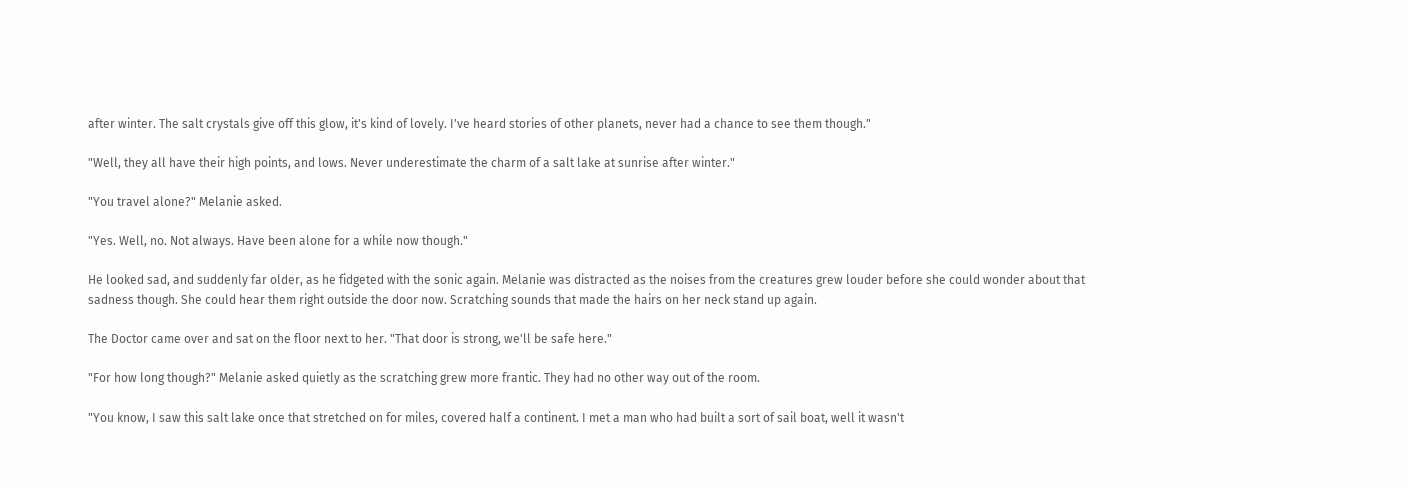after winter. The salt crystals give off this glow, it's kind of lovely. I've heard stories of other planets, never had a chance to see them though."

"Well, they all have their high points, and lows. Never underestimate the charm of a salt lake at sunrise after winter."

"You travel alone?" Melanie asked.

"Yes. Well, no. Not always. Have been alone for a while now though."

He looked sad, and suddenly far older, as he fidgeted with the sonic again. Melanie was distracted as the noises from the creatures grew louder before she could wonder about that sadness though. She could hear them right outside the door now. Scratching sounds that made the hairs on her neck stand up again.

The Doctor came over and sat on the floor next to her. "That door is strong, we'll be safe here."

"For how long though?" Melanie asked quietly as the scratching grew more frantic. They had no other way out of the room.

"You know, I saw this salt lake once that stretched on for miles, covered half a continent. I met a man who had built a sort of sail boat, well it wasn't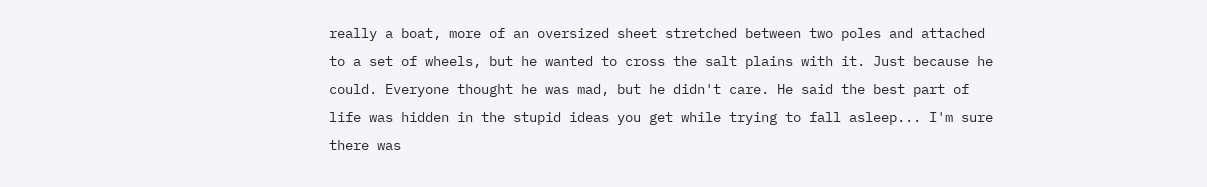really a boat, more of an oversized sheet stretched between two poles and attached to a set of wheels, but he wanted to cross the salt plains with it. Just because he could. Everyone thought he was mad, but he didn't care. He said the best part of life was hidden in the stupid ideas you get while trying to fall asleep... I'm sure there was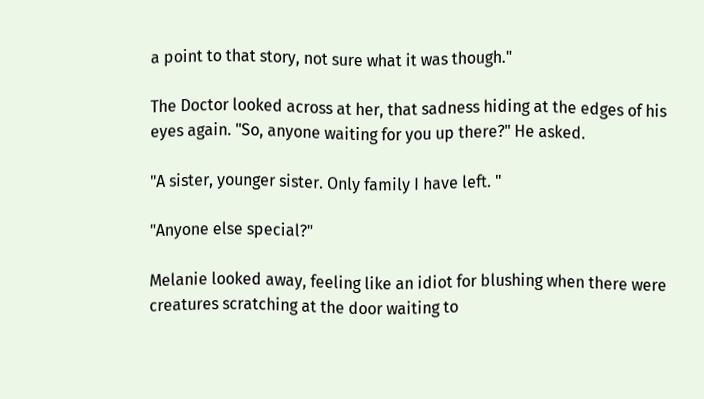a point to that story, not sure what it was though."

The Doctor looked across at her, that sadness hiding at the edges of his eyes again. "So, anyone waiting for you up there?" He asked.

"A sister, younger sister. Only family I have left. "

"Anyone else special?"

Melanie looked away, feeling like an idiot for blushing when there were creatures scratching at the door waiting to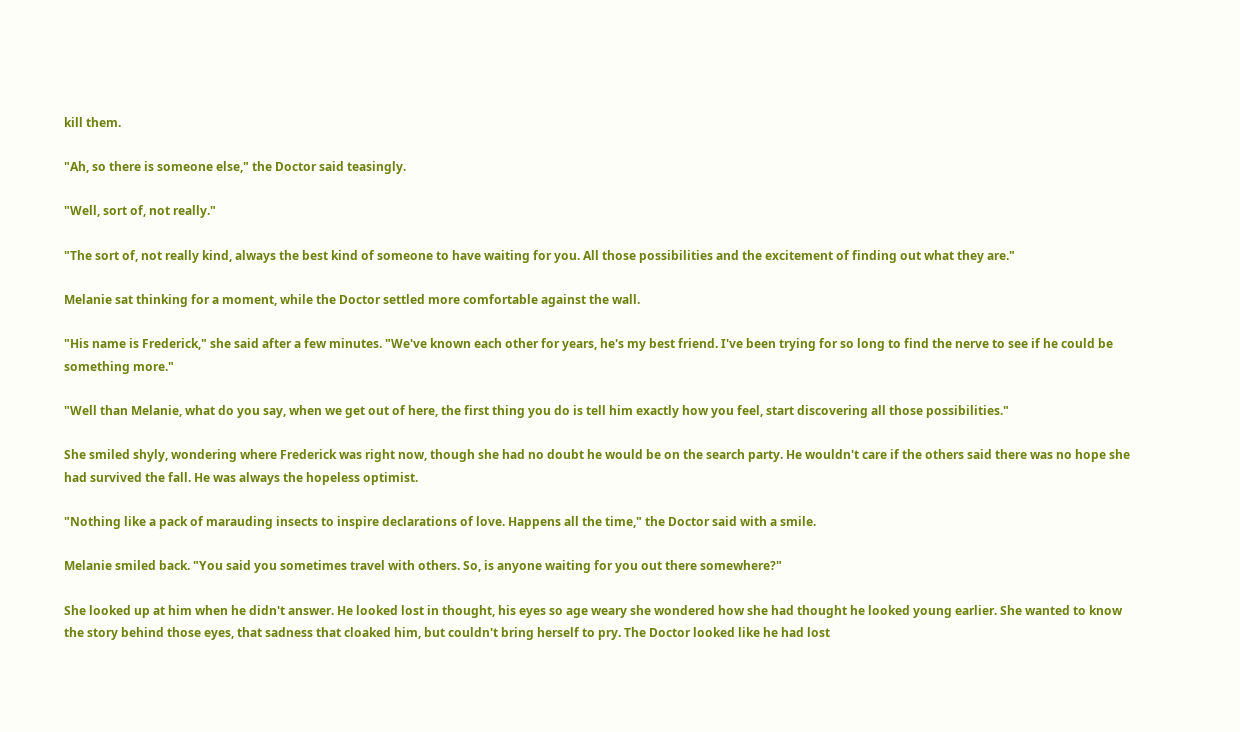kill them.

"Ah, so there is someone else," the Doctor said teasingly.

"Well, sort of, not really."

"The sort of, not really kind, always the best kind of someone to have waiting for you. All those possibilities and the excitement of finding out what they are."

Melanie sat thinking for a moment, while the Doctor settled more comfortable against the wall.

"His name is Frederick," she said after a few minutes. "We've known each other for years, he's my best friend. I've been trying for so long to find the nerve to see if he could be something more."

"Well than Melanie, what do you say, when we get out of here, the first thing you do is tell him exactly how you feel, start discovering all those possibilities."

She smiled shyly, wondering where Frederick was right now, though she had no doubt he would be on the search party. He wouldn't care if the others said there was no hope she had survived the fall. He was always the hopeless optimist.

"Nothing like a pack of marauding insects to inspire declarations of love. Happens all the time," the Doctor said with a smile.

Melanie smiled back. "You said you sometimes travel with others. So, is anyone waiting for you out there somewhere?"

She looked up at him when he didn't answer. He looked lost in thought, his eyes so age weary she wondered how she had thought he looked young earlier. She wanted to know the story behind those eyes, that sadness that cloaked him, but couldn't bring herself to pry. The Doctor looked like he had lost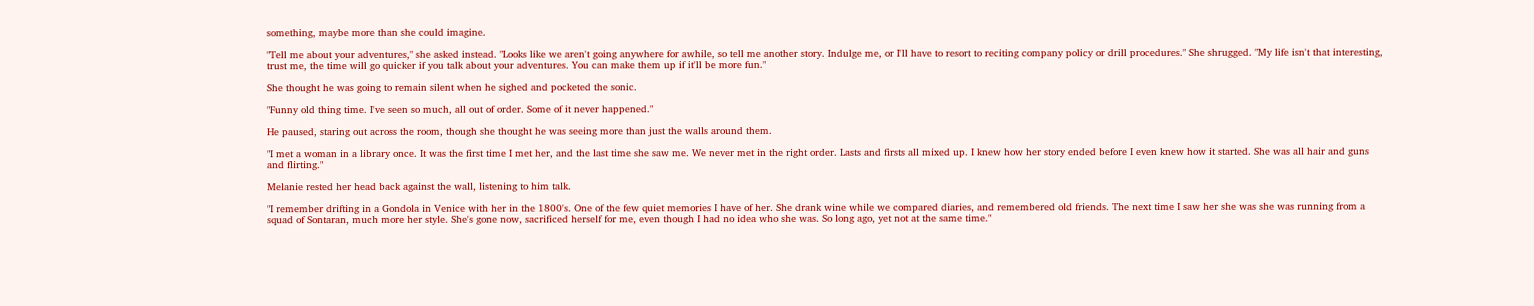something, maybe more than she could imagine.

"Tell me about your adventures," she asked instead. "Looks like we aren't going anywhere for awhile, so tell me another story. Indulge me, or I'll have to resort to reciting company policy or drill procedures." She shrugged. "My life isn't that interesting, trust me, the time will go quicker if you talk about your adventures. You can make them up if it'll be more fun."

She thought he was going to remain silent when he sighed and pocketed the sonic.

"Funny old thing time. I've seen so much, all out of order. Some of it never happened."

He paused, staring out across the room, though she thought he was seeing more than just the walls around them.

"I met a woman in a library once. It was the first time I met her, and the last time she saw me. We never met in the right order. Lasts and firsts all mixed up. I knew how her story ended before I even knew how it started. She was all hair and guns and flirting."

Melanie rested her head back against the wall, listening to him talk.

"I remember drifting in a Gondola in Venice with her in the 1800's. One of the few quiet memories I have of her. She drank wine while we compared diaries, and remembered old friends. The next time I saw her she was she was running from a squad of Sontaran, much more her style. She's gone now, sacrificed herself for me, even though I had no idea who she was. So long ago, yet not at the same time."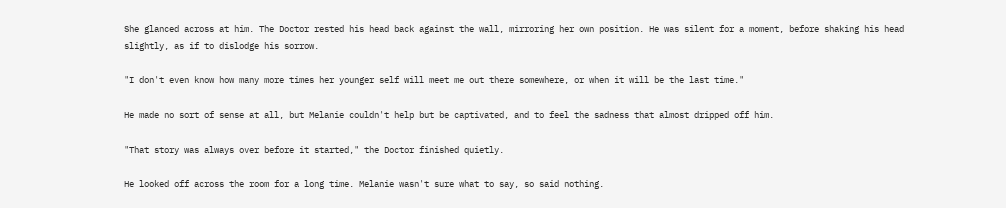She glanced across at him. The Doctor rested his head back against the wall, mirroring her own position. He was silent for a moment, before shaking his head slightly, as if to dislodge his sorrow.

"I don't even know how many more times her younger self will meet me out there somewhere, or when it will be the last time."

He made no sort of sense at all, but Melanie couldn't help but be captivated, and to feel the sadness that almost dripped off him.

"That story was always over before it started," the Doctor finished quietly.

He looked off across the room for a long time. Melanie wasn't sure what to say, so said nothing.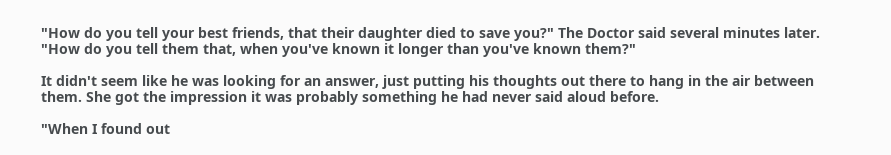"How do you tell your best friends, that their daughter died to save you?" The Doctor said several minutes later. "How do you tell them that, when you've known it longer than you've known them?"

It didn't seem like he was looking for an answer, just putting his thoughts out there to hang in the air between them. She got the impression it was probably something he had never said aloud before.

"When I found out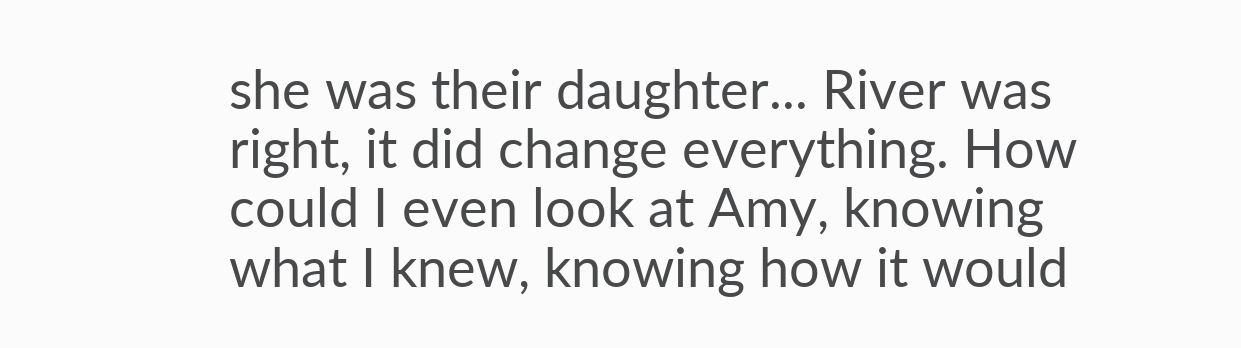she was their daughter... River was right, it did change everything. How could I even look at Amy, knowing what I knew, knowing how it would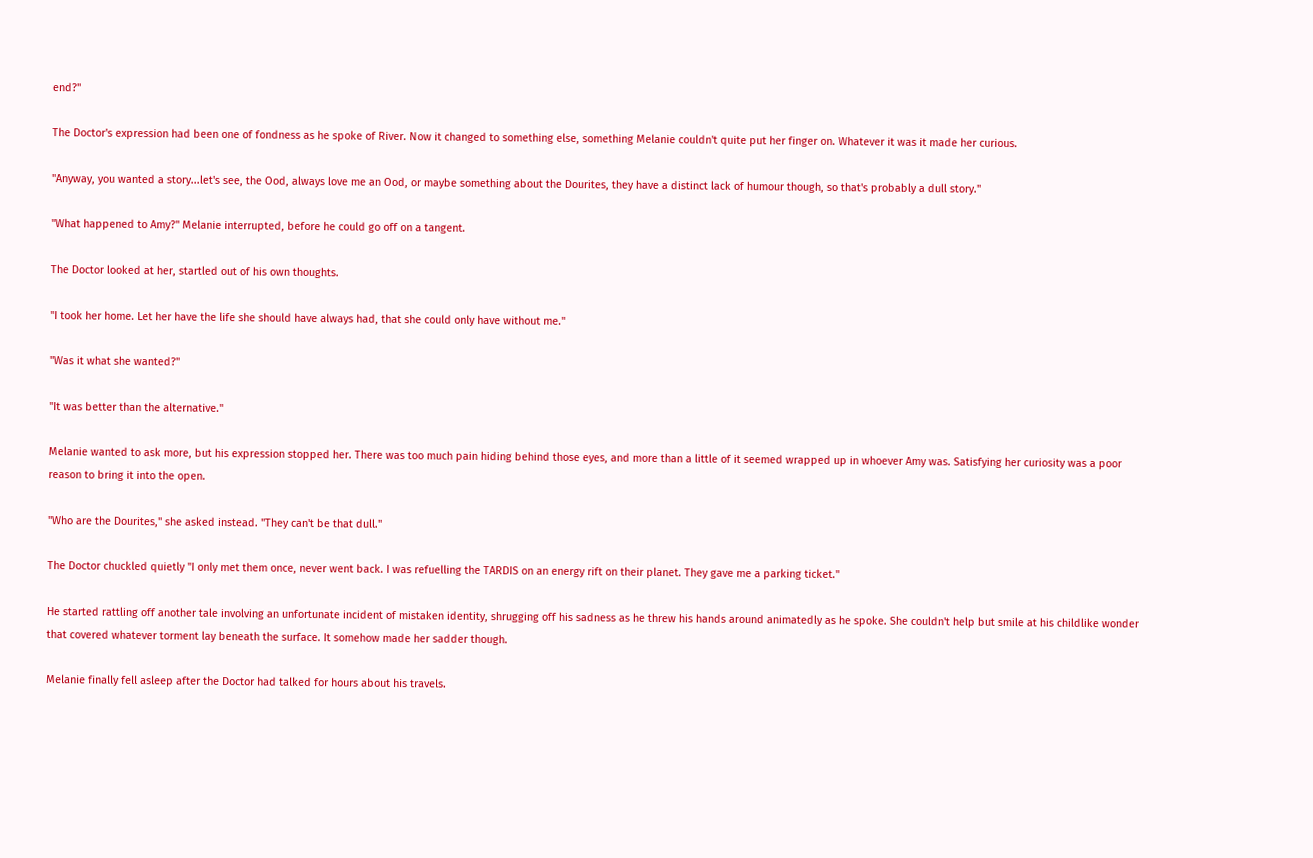end?"

The Doctor's expression had been one of fondness as he spoke of River. Now it changed to something else, something Melanie couldn't quite put her finger on. Whatever it was it made her curious.

"Anyway, you wanted a story...let's see, the Ood, always love me an Ood, or maybe something about the Dourites, they have a distinct lack of humour though, so that's probably a dull story."

"What happened to Amy?" Melanie interrupted, before he could go off on a tangent.

The Doctor looked at her, startled out of his own thoughts.

"I took her home. Let her have the life she should have always had, that she could only have without me."

"Was it what she wanted?"

"It was better than the alternative."

Melanie wanted to ask more, but his expression stopped her. There was too much pain hiding behind those eyes, and more than a little of it seemed wrapped up in whoever Amy was. Satisfying her curiosity was a poor reason to bring it into the open.

"Who are the Dourites," she asked instead. "They can't be that dull."

The Doctor chuckled quietly "I only met them once, never went back. I was refuelling the TARDIS on an energy rift on their planet. They gave me a parking ticket."

He started rattling off another tale involving an unfortunate incident of mistaken identity, shrugging off his sadness as he threw his hands around animatedly as he spoke. She couldn't help but smile at his childlike wonder that covered whatever torment lay beneath the surface. It somehow made her sadder though.

Melanie finally fell asleep after the Doctor had talked for hours about his travels.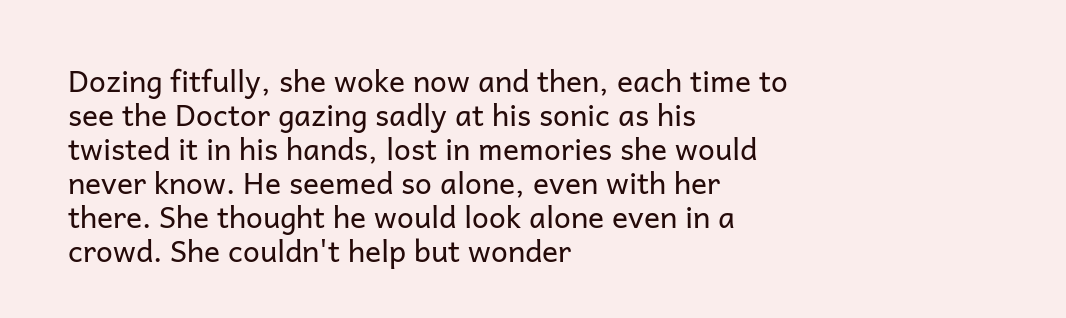Dozing fitfully, she woke now and then, each time to see the Doctor gazing sadly at his sonic as his twisted it in his hands, lost in memories she would never know. He seemed so alone, even with her there. She thought he would look alone even in a crowd. She couldn't help but wonder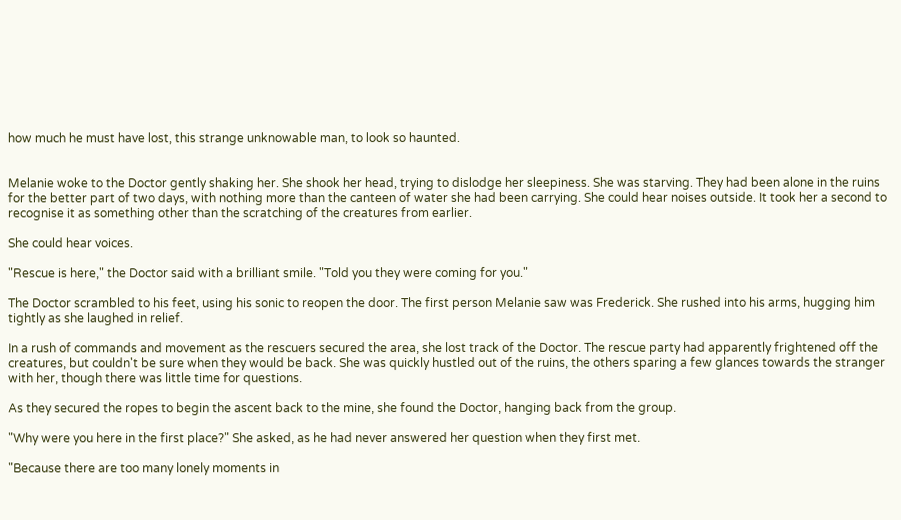how much he must have lost, this strange unknowable man, to look so haunted.


Melanie woke to the Doctor gently shaking her. She shook her head, trying to dislodge her sleepiness. She was starving. They had been alone in the ruins for the better part of two days, with nothing more than the canteen of water she had been carrying. She could hear noises outside. It took her a second to recognise it as something other than the scratching of the creatures from earlier.

She could hear voices.

"Rescue is here," the Doctor said with a brilliant smile. "Told you they were coming for you."

The Doctor scrambled to his feet, using his sonic to reopen the door. The first person Melanie saw was Frederick. She rushed into his arms, hugging him tightly as she laughed in relief.

In a rush of commands and movement as the rescuers secured the area, she lost track of the Doctor. The rescue party had apparently frightened off the creatures, but couldn't be sure when they would be back. She was quickly hustled out of the ruins, the others sparing a few glances towards the stranger with her, though there was little time for questions.

As they secured the ropes to begin the ascent back to the mine, she found the Doctor, hanging back from the group.

"Why were you here in the first place?" She asked, as he had never answered her question when they first met.

"Because there are too many lonely moments in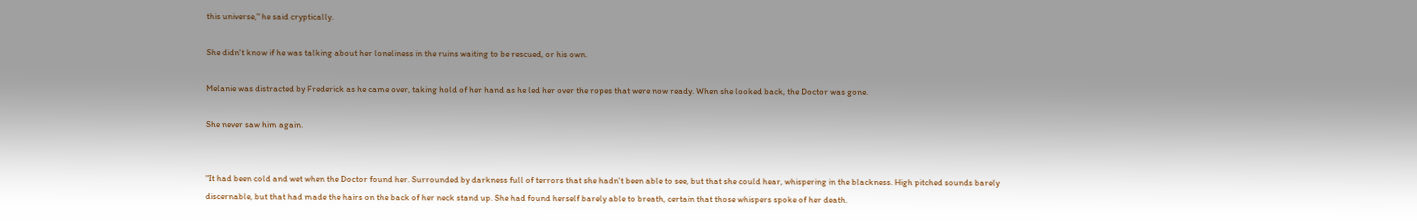this universe," he said cryptically.

She didn't know if he was talking about her loneliness in the ruins waiting to be rescued, or his own.

Melanie was distracted by Frederick as he came over, taking hold of her hand as he led her over the ropes that were now ready. When she looked back, the Doctor was gone.

She never saw him again.


"It had been cold and wet when the Doctor found her. Surrounded by darkness full of terrors that she hadn't been able to see, but that she could hear, whispering in the blackness. High pitched sounds barely discernable, but that had made the hairs on the back of her neck stand up. She had found herself barely able to breath, certain that those whispers spoke of her death.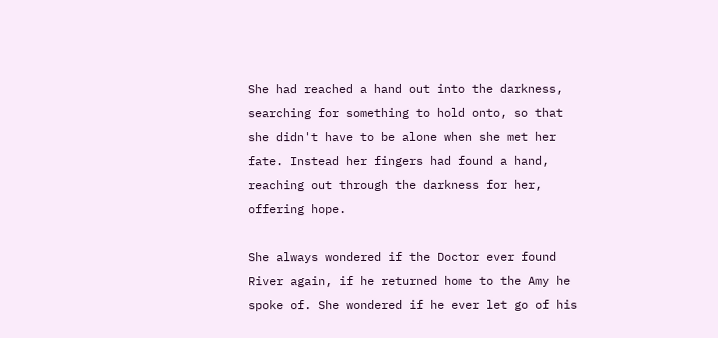She had reached a hand out into the darkness, searching for something to hold onto, so that she didn't have to be alone when she met her fate. Instead her fingers had found a hand, reaching out through the darkness for her, offering hope.

She always wondered if the Doctor ever found River again, if he returned home to the Amy he spoke of. She wondered if he ever let go of his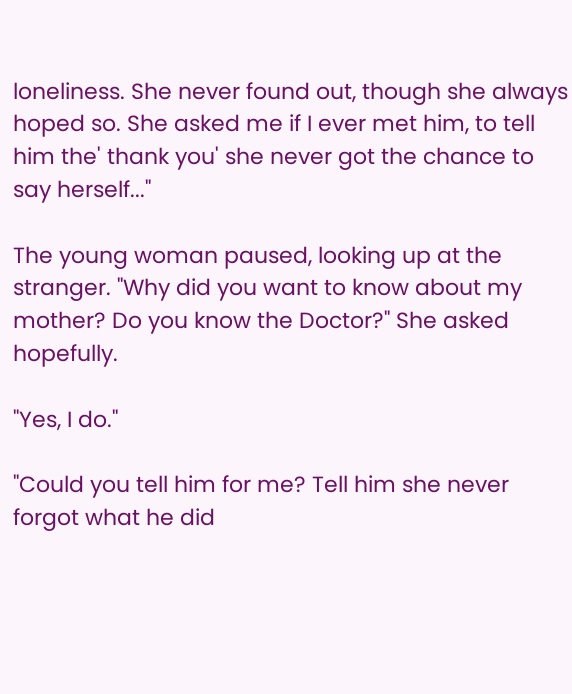loneliness. She never found out, though she always hoped so. She asked me if I ever met him, to tell him the' thank you' she never got the chance to say herself..."

The young woman paused, looking up at the stranger. "Why did you want to know about my mother? Do you know the Doctor?" She asked hopefully.

"Yes, I do."

"Could you tell him for me? Tell him she never forgot what he did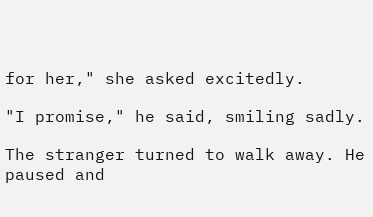for her," she asked excitedly.

"I promise," he said, smiling sadly.

The stranger turned to walk away. He paused and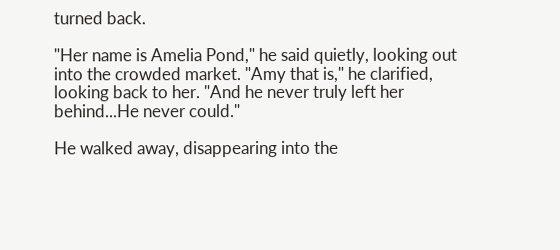turned back.

"Her name is Amelia Pond," he said quietly, looking out into the crowded market. "Amy that is," he clarified, looking back to her. "And he never truly left her behind...He never could."

He walked away, disappearing into the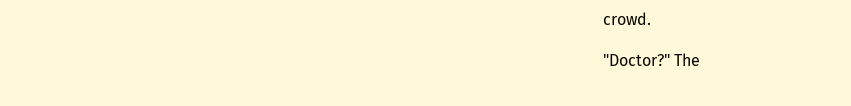crowd.

"Doctor?" The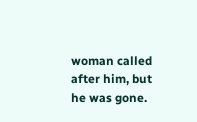woman called after him, but he was gone.